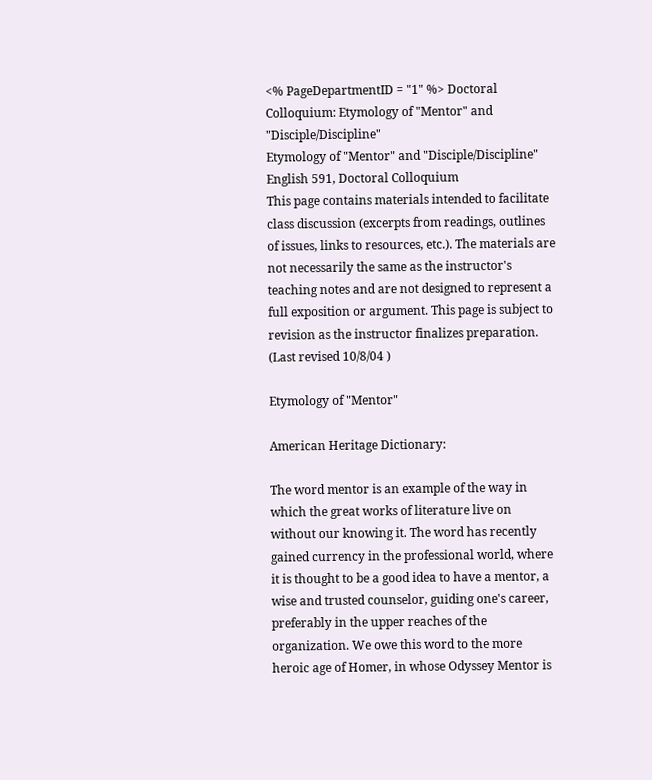<% PageDepartmentID = "1" %> Doctoral Colloquium: Etymology of "Mentor" and "Disciple/Discipline"
Etymology of "Mentor" and "Disciple/Discipline"
English 591, Doctoral Colloquium
This page contains materials intended to facilitate class discussion (excerpts from readings, outlines of issues, links to resources, etc.). The materials are not necessarily the same as the instructor's teaching notes and are not designed to represent a full exposition or argument. This page is subject to revision as the instructor finalizes preparation. (Last revised 10/8/04 )

Etymology of "Mentor"

American Heritage Dictionary:

The word mentor is an example of the way in which the great works of literature live on without our knowing it. The word has recently gained currency in the professional world, where it is thought to be a good idea to have a mentor, a wise and trusted counselor, guiding one's career, preferably in the upper reaches of the organization. We owe this word to the more heroic age of Homer, in whose Odyssey Mentor is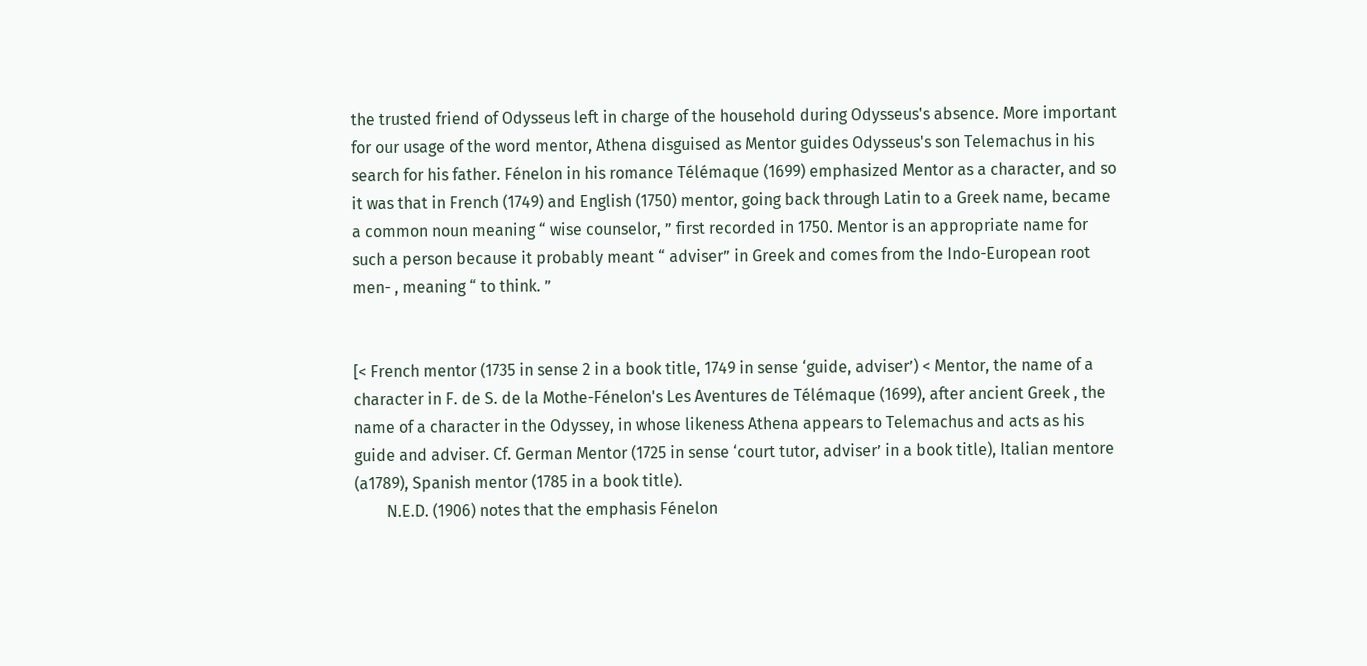the trusted friend of Odysseus left in charge of the household during Odysseus's absence. More important for our usage of the word mentor, Athena disguised as Mentor guides Odysseus's son Telemachus in his search for his father. Fénelon in his romance Télémaque (1699) emphasized Mentor as a character, and so it was that in French (1749) and English (1750) mentor, going back through Latin to a Greek name, became a common noun meaning “ wise counselor, ” first recorded in 1750. Mentor is an appropriate name for such a person because it probably meant “ adviser” in Greek and comes from the Indo-European root men- , meaning “ to think. ”


[< French mentor (1735 in sense 2 in a book title, 1749 in sense ‘guide, adviser’) < Mentor, the name of a character in F. de S. de la Mothe-Fénelon's Les Aventures de Télémaque (1699), after ancient Greek , the name of a character in the Odyssey, in whose likeness Athena appears to Telemachus and acts as his guide and adviser. Cf. German Mentor (1725 in sense ‘court tutor, adviser’ in a book title), Italian mentore (a1789), Spanish mentor (1785 in a book title).
        N.E.D. (1906) notes that the emphasis Fénelon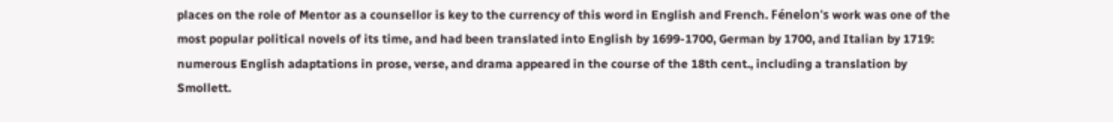places on the role of Mentor as a counsellor is key to the currency of this word in English and French. Fénelon's work was one of the most popular political novels of its time, and had been translated into English by 1699-1700, German by 1700, and Italian by 1719: numerous English adaptations in prose, verse, and drama appeared in the course of the 18th cent., including a translation by Smollett.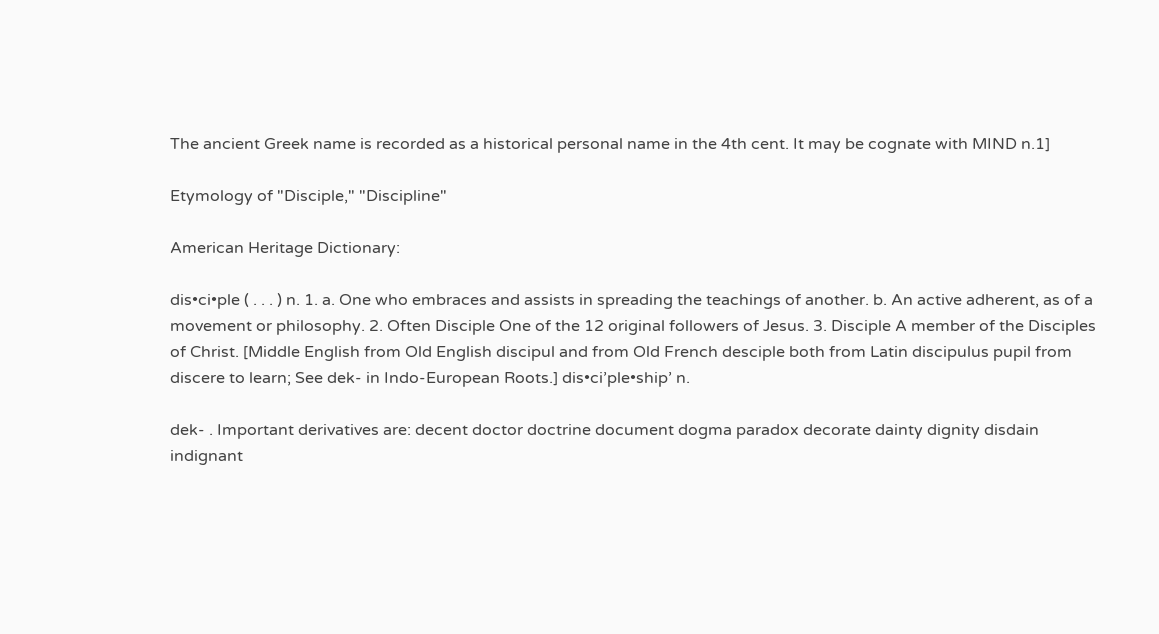The ancient Greek name is recorded as a historical personal name in the 4th cent. It may be cognate with MIND n.1]

Etymology of "Disciple," "Discipline"

American Heritage Dictionary:

dis•ci•ple ( . . . ) n. 1. a. One who embraces and assists in spreading the teachings of another. b. An active adherent, as of a movement or philosophy. 2. Often Disciple One of the 12 original followers of Jesus. 3. Disciple A member of the Disciples of Christ. [Middle English from Old English discipul and from Old French desciple both from Latin discipulus pupil from discere to learn; See dek- in Indo-European Roots.] dis•ci’ple•ship’ n.

dek- . Important derivatives are: decent doctor doctrine document dogma paradox decorate dainty dignity disdain indignant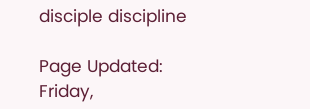disciple discipline

Page Updated: Friday,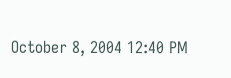October 8, 2004 12:40 PM